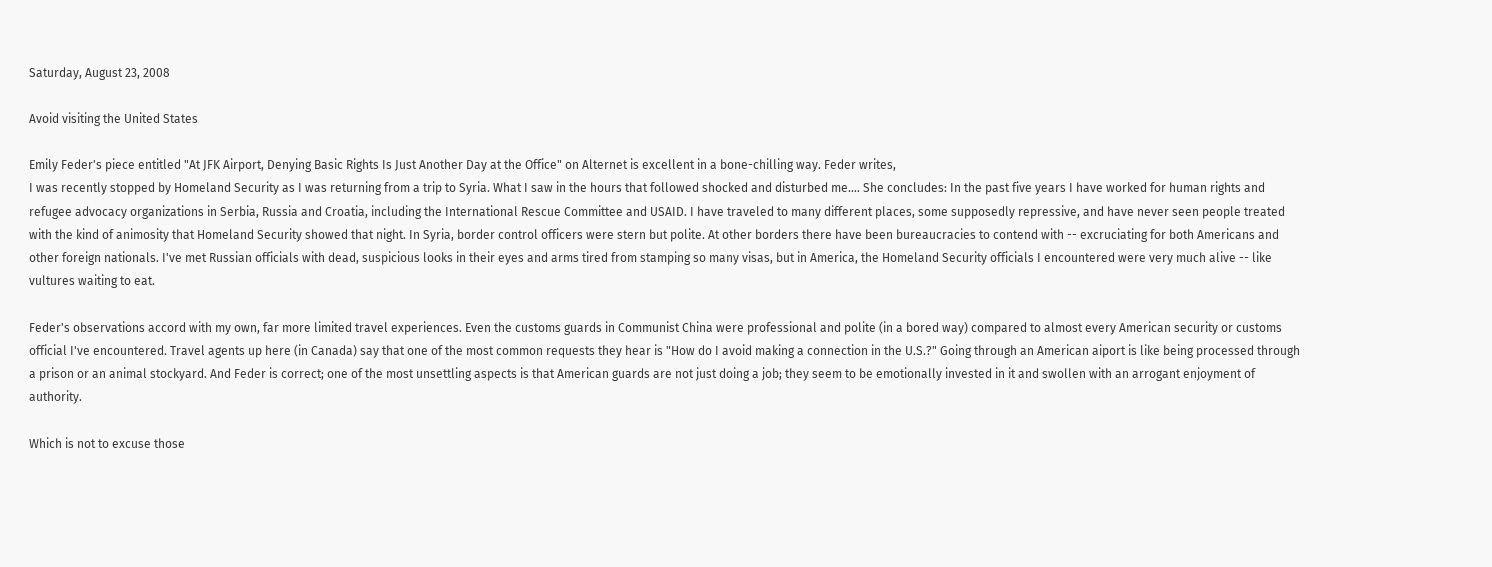Saturday, August 23, 2008

Avoid visiting the United States

Emily Feder's piece entitled "At JFK Airport, Denying Basic Rights Is Just Another Day at the Office" on Alternet is excellent in a bone-chilling way. Feder writes,
I was recently stopped by Homeland Security as I was returning from a trip to Syria. What I saw in the hours that followed shocked and disturbed me.... She concludes: In the past five years I have worked for human rights and refugee advocacy organizations in Serbia, Russia and Croatia, including the International Rescue Committee and USAID. I have traveled to many different places, some supposedly repressive, and have never seen people treated with the kind of animosity that Homeland Security showed that night. In Syria, border control officers were stern but polite. At other borders there have been bureaucracies to contend with -- excruciating for both Americans and other foreign nationals. I've met Russian officials with dead, suspicious looks in their eyes and arms tired from stamping so many visas, but in America, the Homeland Security officials I encountered were very much alive -- like vultures waiting to eat.

Feder's observations accord with my own, far more limited travel experiences. Even the customs guards in Communist China were professional and polite (in a bored way) compared to almost every American security or customs official I've encountered. Travel agents up here (in Canada) say that one of the most common requests they hear is "How do I avoid making a connection in the U.S.?" Going through an American aiport is like being processed through a prison or an animal stockyard. And Feder is correct; one of the most unsettling aspects is that American guards are not just doing a job; they seem to be emotionally invested in it and swollen with an arrogant enjoyment of authority.

Which is not to excuse those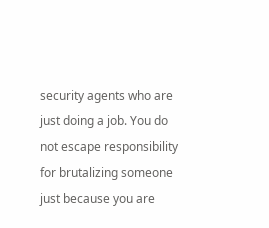security agents who are just doing a job. You do not escape responsibility for brutalizing someone just because you are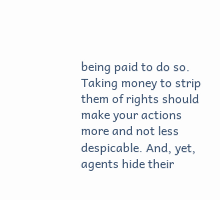being paid to do so. Taking money to strip them of rights should make your actions more and not less despicable. And, yet, agents hide their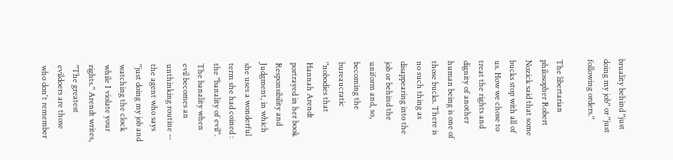bruality behind "just doing my job" or "just following orders."

The libertarian philosopher Robert Nozick said that some bucks stop with all of us. How we chose to treat the rights and dignity of another human being is one of those bucks. There is no such thing as disappearing into the job or behind the uniform and, so, becoming the bureaucratic "nobodies that Hannah Arendt portrayed in her book Responsibility and Judgment, in which she uses a wonderful term she had coined : the "banality of evil". The banality when evil becomes an unthinking routine -- the agent who says "just doing my job and watching the clock while I violate your rights." Arendt writes, "The greatest evildoers are those who don't remember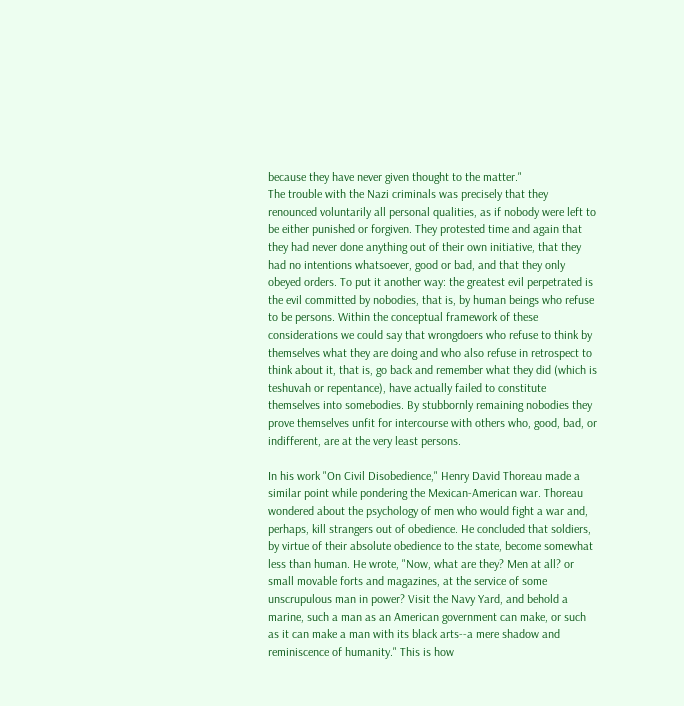because they have never given thought to the matter."
The trouble with the Nazi criminals was precisely that they renounced voluntarily all personal qualities, as if nobody were left to be either punished or forgiven. They protested time and again that they had never done anything out of their own initiative, that they had no intentions whatsoever, good or bad, and that they only obeyed orders. To put it another way: the greatest evil perpetrated is the evil committed by nobodies, that is, by human beings who refuse to be persons. Within the conceptual framework of these considerations we could say that wrongdoers who refuse to think by themselves what they are doing and who also refuse in retrospect to think about it, that is, go back and remember what they did (which is teshuvah or repentance), have actually failed to constitute themselves into somebodies. By stubbornly remaining nobodies they prove themselves unfit for intercourse with others who, good, bad, or indifferent, are at the very least persons.

In his work "On Civil Disobedience," Henry David Thoreau made a similar point while pondering the Mexican-American war. Thoreau wondered about the psychology of men who would fight a war and, perhaps, kill strangers out of obedience. He concluded that soldiers, by virtue of their absolute obedience to the state, become somewhat less than human. He wrote, "Now, what are they? Men at all? or small movable forts and magazines, at the service of some unscrupulous man in power? Visit the Navy Yard, and behold a marine, such a man as an American government can make, or such as it can make a man with its black arts--a mere shadow and reminiscence of humanity." This is how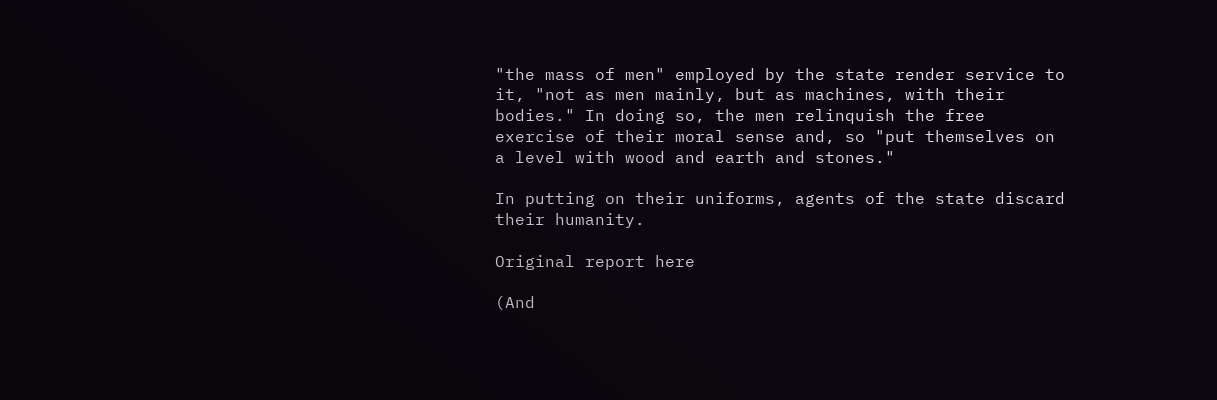"the mass of men" employed by the state render service to it, "not as men mainly, but as machines, with their bodies." In doing so, the men relinquish the free exercise of their moral sense and, so "put themselves on a level with wood and earth and stones."

In putting on their uniforms, agents of the state discard their humanity.

Original report here

(And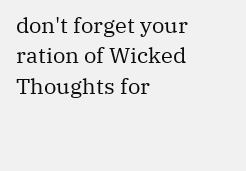don't forget your ration of Wicked Thoughts for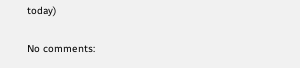today)

No comments: